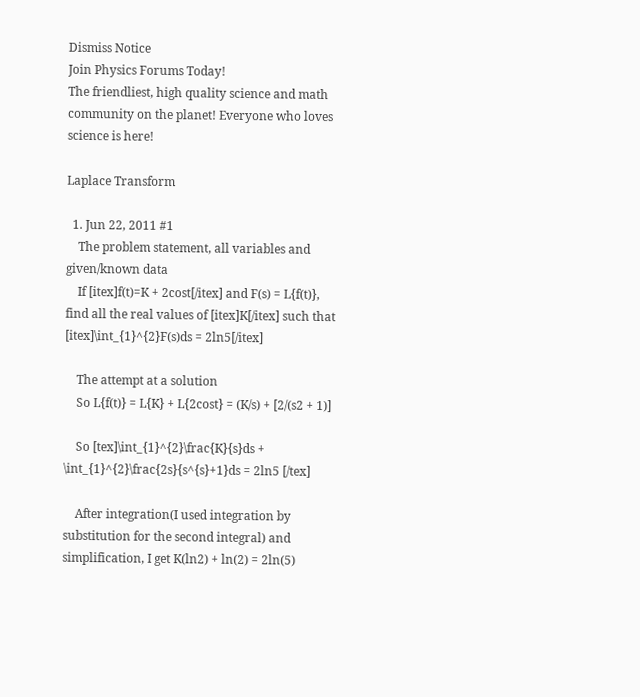Dismiss Notice
Join Physics Forums Today!
The friendliest, high quality science and math community on the planet! Everyone who loves science is here!

Laplace Transform

  1. Jun 22, 2011 #1
    The problem statement, all variables and given/known data
    If [itex]f(t)=K + 2cost[/itex] and F(s) = L{f(t)}, find all the real values of [itex]K[/itex] such that [itex]\int_{1}^{2}F(s)ds = 2ln5[/itex]

    The attempt at a solution
    So L{f(t)} = L{K} + L{2cost} = (K/s) + [2/(s2 + 1)]

    So [tex]\int_{1}^{2}\frac{K}{s}ds + \int_{1}^{2}\frac{2s}{s^{s}+1}ds = 2ln5 [/tex]

    After integration(I used integration by substitution for the second integral) and simplification, I get K(ln2) + ln(2) = 2ln(5)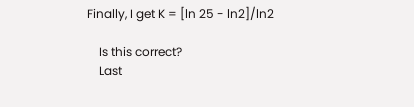Finally, I get K = [ln 25 - ln2]/ln2

    Is this correct?
    Last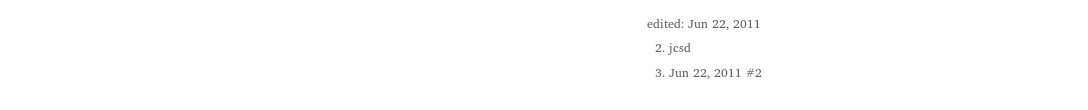edited: Jun 22, 2011
  2. jcsd
  3. Jun 22, 2011 #2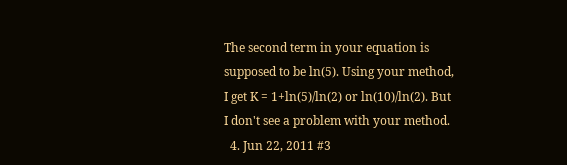The second term in your equation is supposed to be ln(5). Using your method, I get K = 1+ln(5)/ln(2) or ln(10)/ln(2). But I don't see a problem with your method.
  4. Jun 22, 2011 #3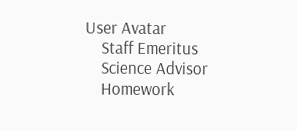User Avatar
    Staff Emeritus
    Science Advisor
    Homework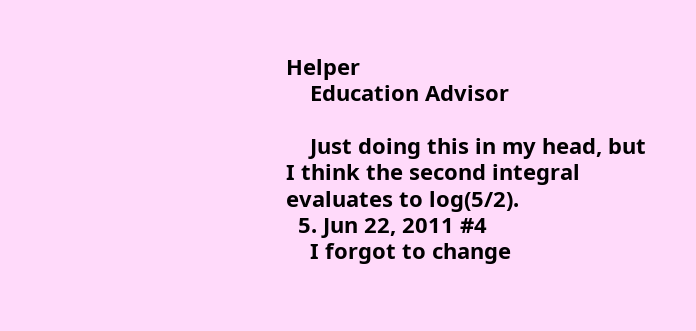Helper
    Education Advisor

    Just doing this in my head, but I think the second integral evaluates to log(5/2).
  5. Jun 22, 2011 #4
    I forgot to change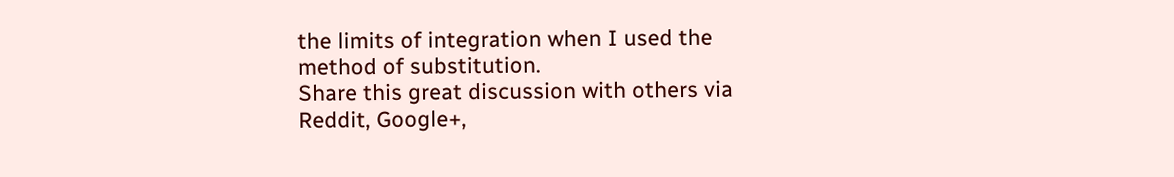the limits of integration when I used the method of substitution.
Share this great discussion with others via Reddit, Google+,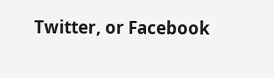Twitter, or Facebook